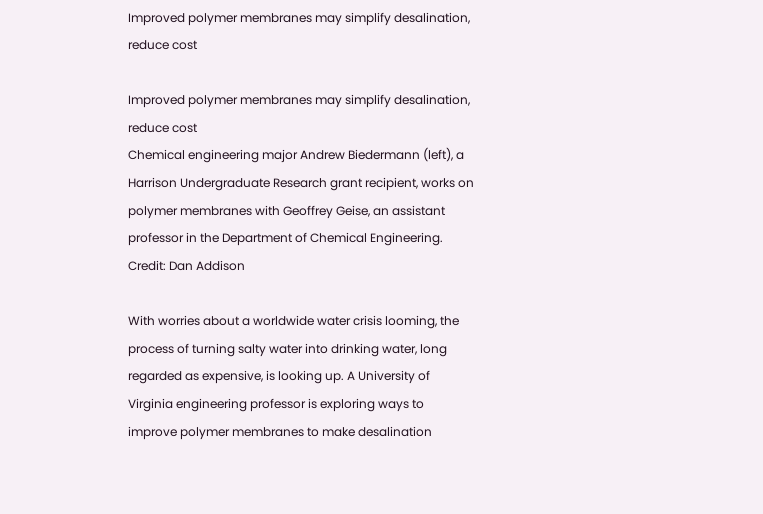Improved polymer membranes may simplify desalination, reduce cost

Improved polymer membranes may simplify desalination, reduce cost
Chemical engineering major Andrew Biedermann (left), a Harrison Undergraduate Research grant recipient, works on polymer membranes with Geoffrey Geise, an assistant professor in the Department of Chemical Engineering. Credit: Dan Addison

With worries about a worldwide water crisis looming, the process of turning salty water into drinking water, long regarded as expensive, is looking up. A University of Virginia engineering professor is exploring ways to improve polymer membranes to make desalination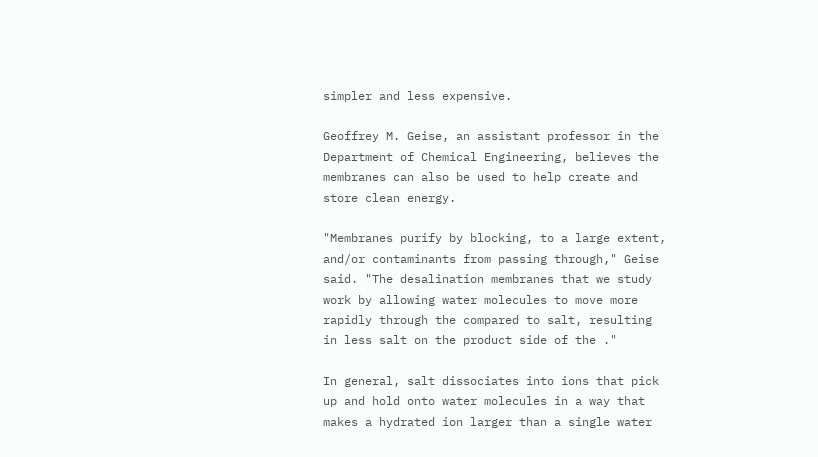simpler and less expensive.

Geoffrey M. Geise, an assistant professor in the Department of Chemical Engineering, believes the membranes can also be used to help create and store clean energy.

"Membranes purify by blocking, to a large extent, and/or contaminants from passing through," Geise said. "The desalination membranes that we study work by allowing water molecules to move more rapidly through the compared to salt, resulting in less salt on the product side of the ."

In general, salt dissociates into ions that pick up and hold onto water molecules in a way that makes a hydrated ion larger than a single water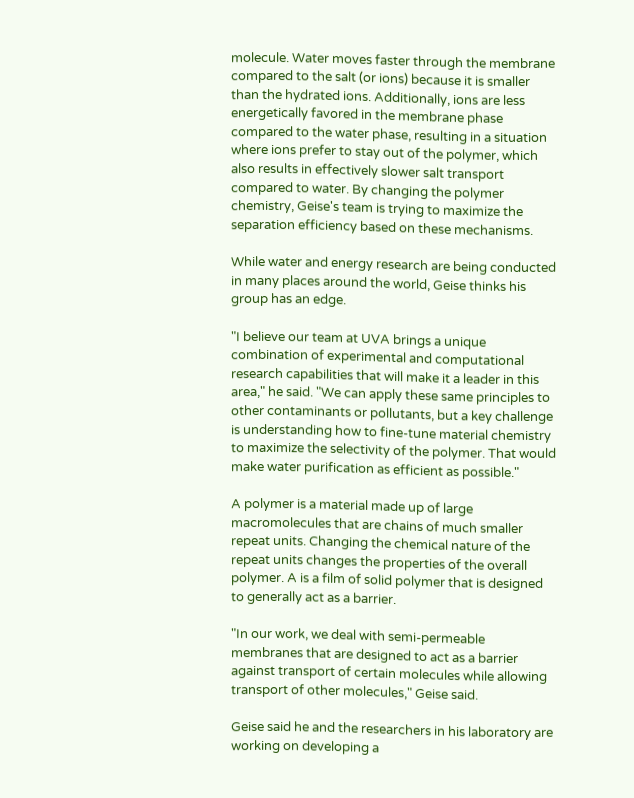molecule. Water moves faster through the membrane compared to the salt (or ions) because it is smaller than the hydrated ions. Additionally, ions are less energetically favored in the membrane phase compared to the water phase, resulting in a situation where ions prefer to stay out of the polymer, which also results in effectively slower salt transport compared to water. By changing the polymer chemistry, Geise's team is trying to maximize the separation efficiency based on these mechanisms.

While water and energy research are being conducted in many places around the world, Geise thinks his group has an edge.

"I believe our team at UVA brings a unique combination of experimental and computational research capabilities that will make it a leader in this area," he said. "We can apply these same principles to other contaminants or pollutants, but a key challenge is understanding how to fine-tune material chemistry to maximize the selectivity of the polymer. That would make water purification as efficient as possible."

A polymer is a material made up of large macromolecules that are chains of much smaller repeat units. Changing the chemical nature of the repeat units changes the properties of the overall polymer. A is a film of solid polymer that is designed to generally act as a barrier.

"In our work, we deal with semi-permeable membranes that are designed to act as a barrier against transport of certain molecules while allowing transport of other molecules," Geise said.

Geise said he and the researchers in his laboratory are working on developing a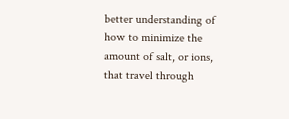better understanding of how to minimize the amount of salt, or ions, that travel through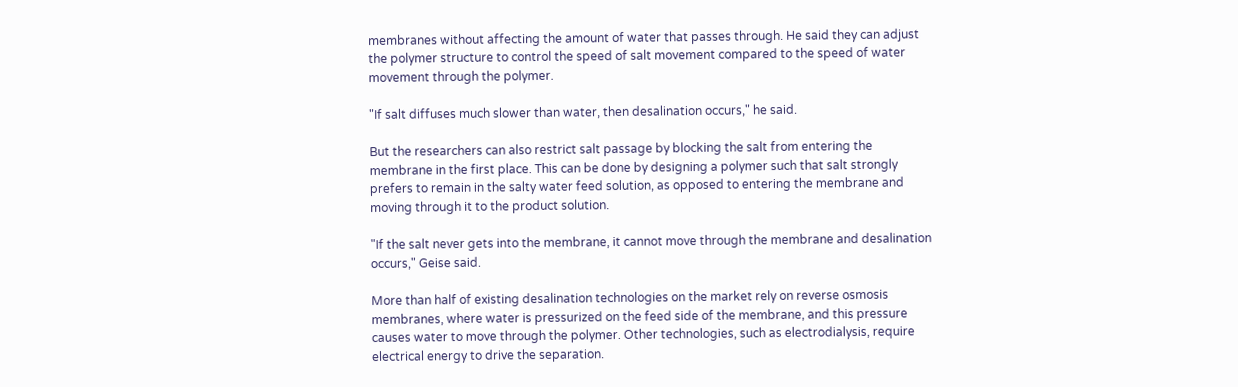membranes without affecting the amount of water that passes through. He said they can adjust the polymer structure to control the speed of salt movement compared to the speed of water movement through the polymer.

"If salt diffuses much slower than water, then desalination occurs," he said.

But the researchers can also restrict salt passage by blocking the salt from entering the membrane in the first place. This can be done by designing a polymer such that salt strongly prefers to remain in the salty water feed solution, as opposed to entering the membrane and moving through it to the product solution.

"If the salt never gets into the membrane, it cannot move through the membrane and desalination occurs," Geise said.

More than half of existing desalination technologies on the market rely on reverse osmosis membranes, where water is pressurized on the feed side of the membrane, and this pressure causes water to move through the polymer. Other technologies, such as electrodialysis, require electrical energy to drive the separation.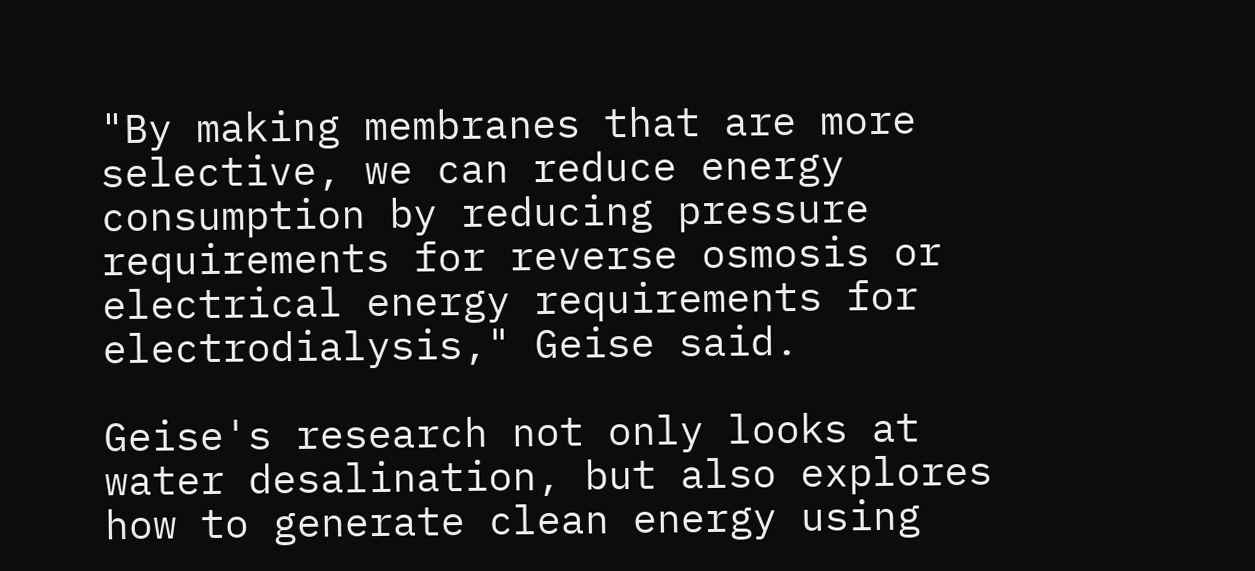"By making membranes that are more selective, we can reduce energy consumption by reducing pressure requirements for reverse osmosis or electrical energy requirements for electrodialysis," Geise said.

Geise's research not only looks at water desalination, but also explores how to generate clean energy using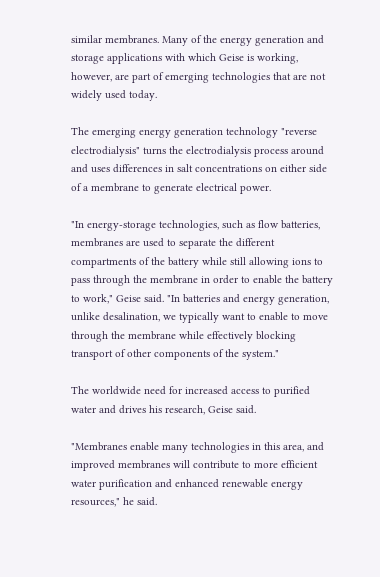similar membranes. Many of the energy generation and storage applications with which Geise is working, however, are part of emerging technologies that are not widely used today.

The emerging energy generation technology "reverse electrodialysis" turns the electrodialysis process around and uses differences in salt concentrations on either side of a membrane to generate electrical power.

"In energy-storage technologies, such as flow batteries, membranes are used to separate the different compartments of the battery while still allowing ions to pass through the membrane in order to enable the battery to work," Geise said. "In batteries and energy generation, unlike desalination, we typically want to enable to move through the membrane while effectively blocking transport of other components of the system."

The worldwide need for increased access to purified water and drives his research, Geise said.

"Membranes enable many technologies in this area, and improved membranes will contribute to more efficient water purification and enhanced renewable energy resources," he said.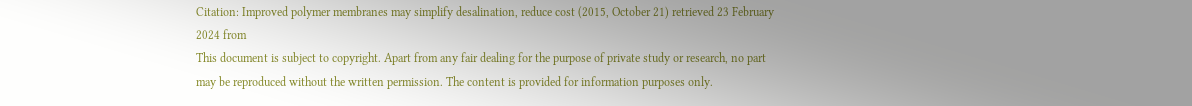Citation: Improved polymer membranes may simplify desalination, reduce cost (2015, October 21) retrieved 23 February 2024 from
This document is subject to copyright. Apart from any fair dealing for the purpose of private study or research, no part may be reproduced without the written permission. The content is provided for information purposes only.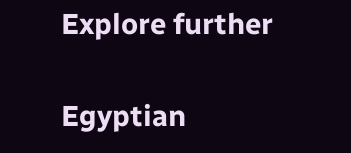Explore further

Egyptian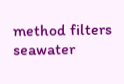method filters seawater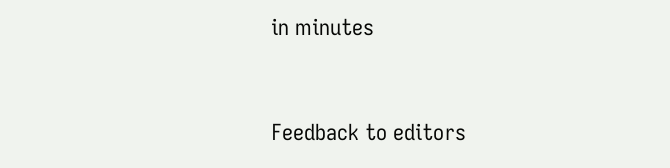in minutes


Feedback to editors